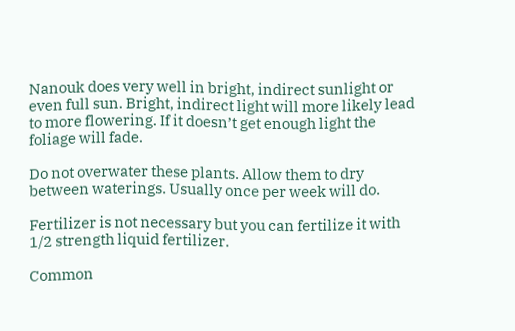Nanouk does very well in bright, indirect sunlight or even full sun. Bright, indirect light will more likely lead to more flowering. If it doesn’t get enough light the foliage will fade.

Do not overwater these plants. Allow them to dry between waterings. Usually once per week will do.

Fertilizer is not necessary but you can fertilize it with 1/2 strength liquid fertilizer.

Common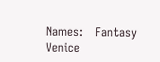Names:   Fantasy Venice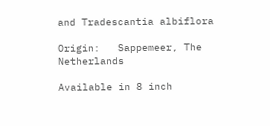and Tradescantia albiflora

Origin:   Sappemeer, The Netherlands

Available in 8 inch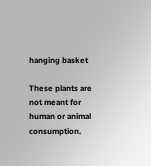hanging basket

These plants are not meant for human or animal consumption.